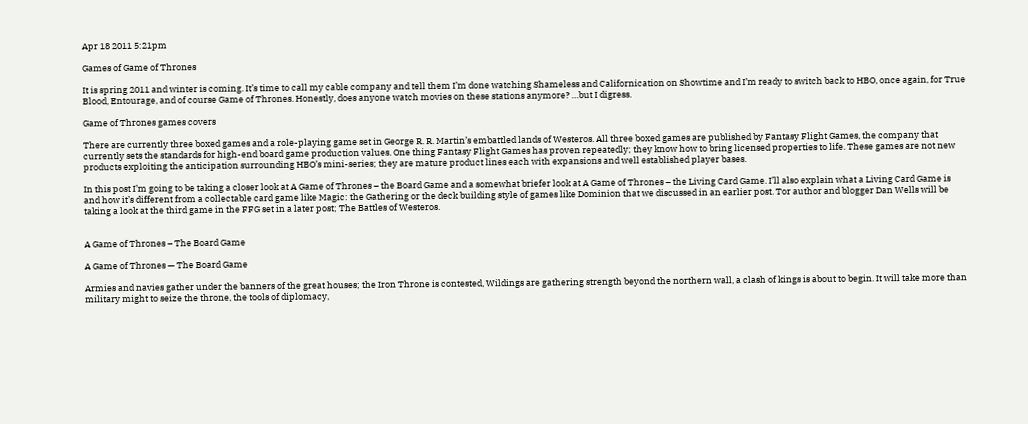Apr 18 2011 5:21pm

Games of Game of Thrones

It is spring 2011 and winter is coming. It’s time to call my cable company and tell them I’m done watching Shameless and Californication on Showtime and I’m ready to switch back to HBO, once again, for True Blood, Entourage, and of course Game of Thrones. Honestly, does anyone watch movies on these stations anymore? …but I digress.

Game of Thrones games covers

There are currently three boxed games and a role-playing game set in George R. R. Martin’s embattled lands of Westeros. All three boxed games are published by Fantasy Flight Games, the company that currently sets the standards for high-end board game production values. One thing Fantasy Flight Games has proven repeatedly; they know how to bring licensed properties to life. These games are not new products exploiting the anticipation surrounding HBO’s mini-series; they are mature product lines each with expansions and well established player bases.

In this post I’m going to be taking a closer look at A Game of Thrones – the Board Game and a somewhat briefer look at A Game of Thrones – the Living Card Game. I’ll also explain what a Living Card Game is and how it’s different from a collectable card game like Magic: the Gathering or the deck building style of games like Dominion that we discussed in an earlier post. Tor author and blogger Dan Wells will be taking a look at the third game in the FFG set in a later post; The Battles of Westeros.


A Game of Thrones – The Board Game

A Game of Thrones — The Board Game

Armies and navies gather under the banners of the great houses; the Iron Throne is contested, Wildings are gathering strength beyond the northern wall, a clash of kings is about to begin. It will take more than military might to seize the throne, the tools of diplomacy,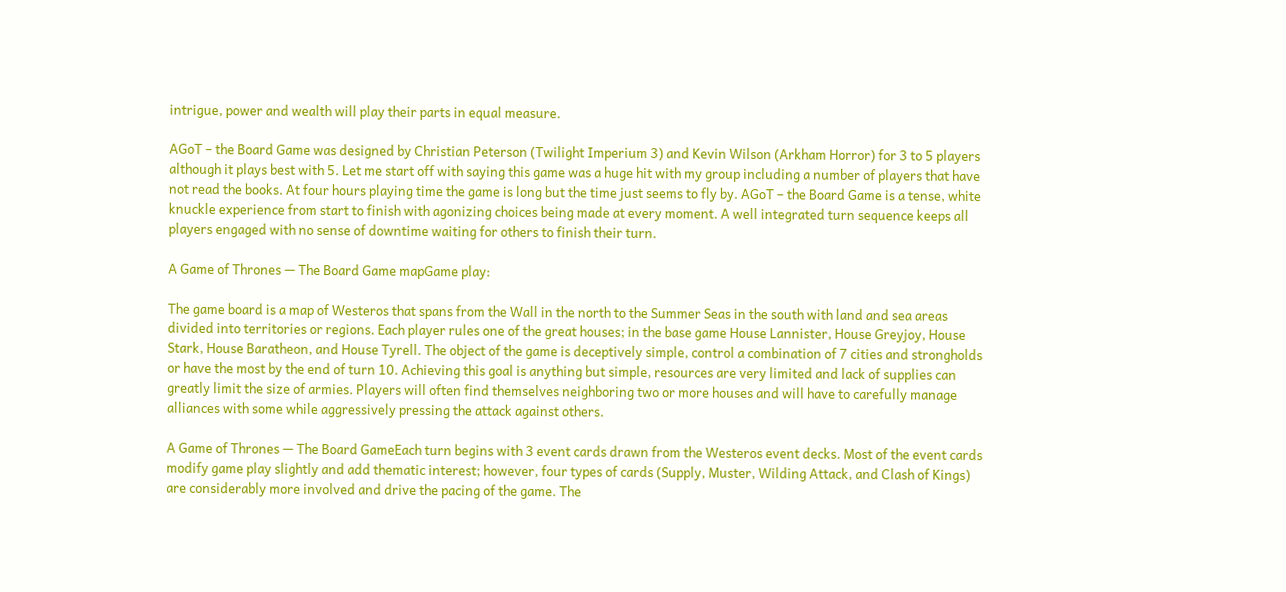intrigue, power and wealth will play their parts in equal measure.

AGoT – the Board Game was designed by Christian Peterson (Twilight Imperium 3) and Kevin Wilson (Arkham Horror) for 3 to 5 players although it plays best with 5. Let me start off with saying this game was a huge hit with my group including a number of players that have not read the books. At four hours playing time the game is long but the time just seems to fly by. AGoT – the Board Game is a tense, white knuckle experience from start to finish with agonizing choices being made at every moment. A well integrated turn sequence keeps all players engaged with no sense of downtime waiting for others to finish their turn.

A Game of Thrones — The Board Game mapGame play:

The game board is a map of Westeros that spans from the Wall in the north to the Summer Seas in the south with land and sea areas divided into territories or regions. Each player rules one of the great houses; in the base game House Lannister, House Greyjoy, House Stark, House Baratheon, and House Tyrell. The object of the game is deceptively simple, control a combination of 7 cities and strongholds or have the most by the end of turn 10. Achieving this goal is anything but simple, resources are very limited and lack of supplies can greatly limit the size of armies. Players will often find themselves neighboring two or more houses and will have to carefully manage alliances with some while aggressively pressing the attack against others.

A Game of Thrones — The Board GameEach turn begins with 3 event cards drawn from the Westeros event decks. Most of the event cards modify game play slightly and add thematic interest; however, four types of cards (Supply, Muster, Wilding Attack, and Clash of Kings) are considerably more involved and drive the pacing of the game. The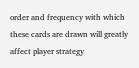order and frequency with which these cards are drawn will greatly affect player strategy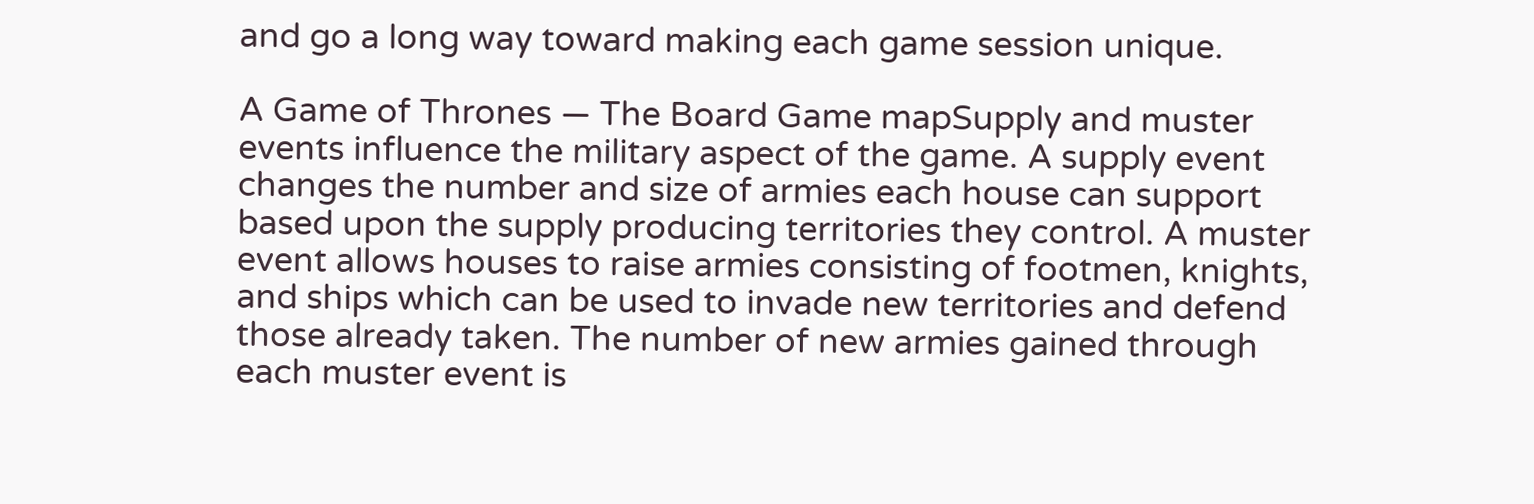and go a long way toward making each game session unique.

A Game of Thrones — The Board Game mapSupply and muster events influence the military aspect of the game. A supply event changes the number and size of armies each house can support based upon the supply producing territories they control. A muster event allows houses to raise armies consisting of footmen, knights, and ships which can be used to invade new territories and defend those already taken. The number of new armies gained through each muster event is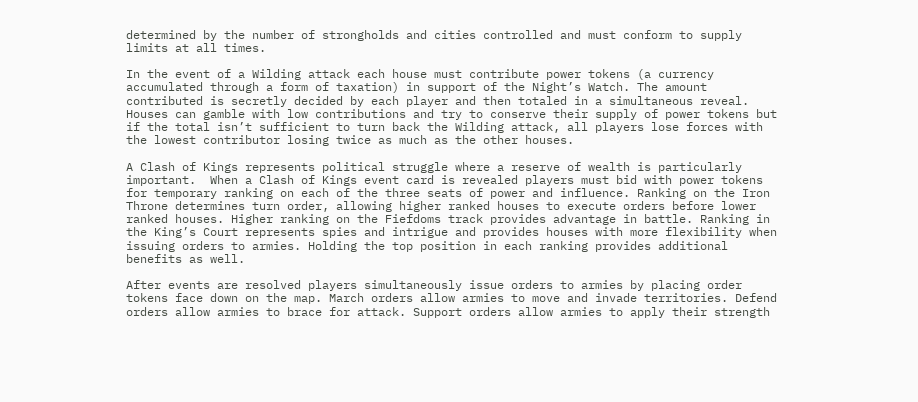determined by the number of strongholds and cities controlled and must conform to supply limits at all times.

In the event of a Wilding attack each house must contribute power tokens (a currency accumulated through a form of taxation) in support of the Night’s Watch. The amount contributed is secretly decided by each player and then totaled in a simultaneous reveal. Houses can gamble with low contributions and try to conserve their supply of power tokens but if the total isn’t sufficient to turn back the Wilding attack, all players lose forces with the lowest contributor losing twice as much as the other houses.

A Clash of Kings represents political struggle where a reserve of wealth is particularly important.  When a Clash of Kings event card is revealed players must bid with power tokens for temporary ranking on each of the three seats of power and influence. Ranking on the Iron Throne determines turn order, allowing higher ranked houses to execute orders before lower ranked houses. Higher ranking on the Fiefdoms track provides advantage in battle. Ranking in the King’s Court represents spies and intrigue and provides houses with more flexibility when issuing orders to armies. Holding the top position in each ranking provides additional benefits as well.

After events are resolved players simultaneously issue orders to armies by placing order tokens face down on the map. March orders allow armies to move and invade territories. Defend orders allow armies to brace for attack. Support orders allow armies to apply their strength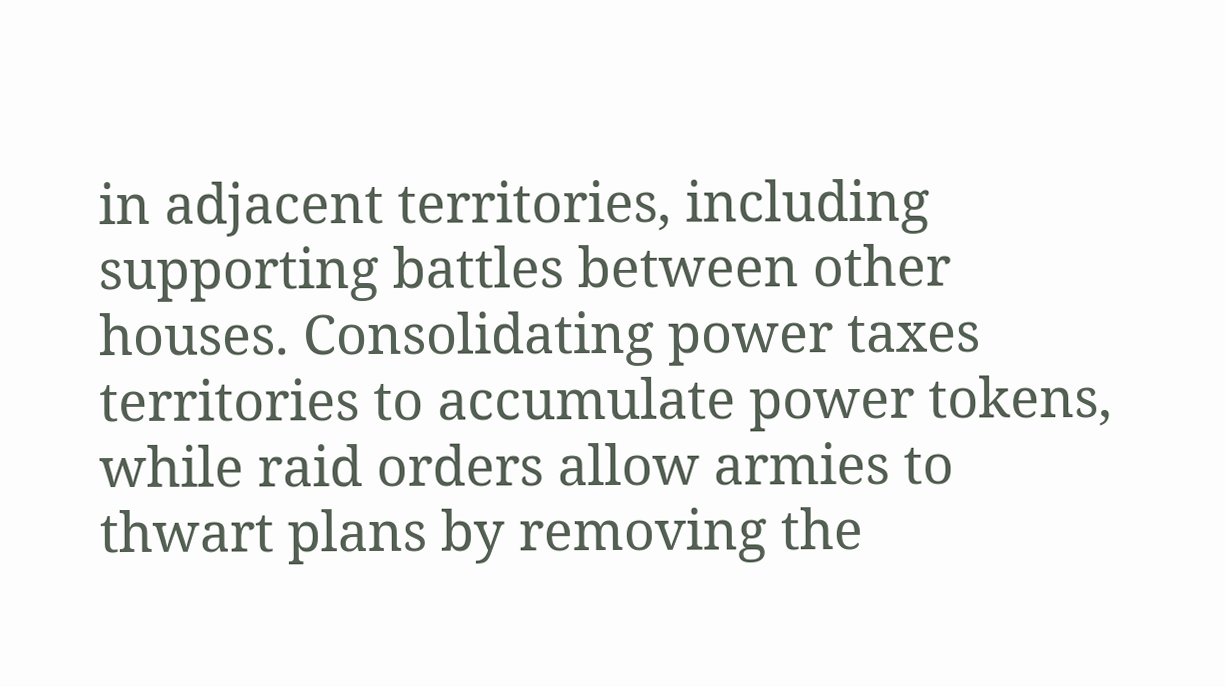in adjacent territories, including supporting battles between other houses. Consolidating power taxes territories to accumulate power tokens, while raid orders allow armies to thwart plans by removing the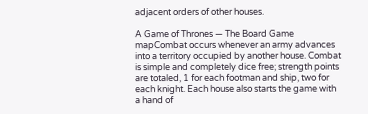adjacent orders of other houses.

A Game of Thrones — The Board Game mapCombat occurs whenever an army advances into a territory occupied by another house. Combat is simple and completely dice free; strength points are totaled, 1 for each footman and ship, two for each knight. Each house also starts the game with a hand of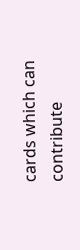cards which can contribute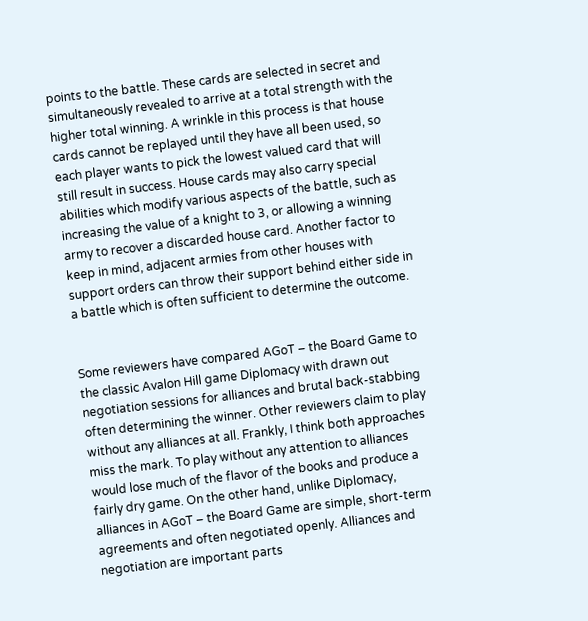points to the battle. These cards are selected in secret and simultaneously revealed to arrive at a total strength with the higher total winning. A wrinkle in this process is that house cards cannot be replayed until they have all been used, so each player wants to pick the lowest valued card that will still result in success. House cards may also carry special abilities which modify various aspects of the battle, such as increasing the value of a knight to 3, or allowing a winning army to recover a discarded house card. Another factor to keep in mind, adjacent armies from other houses with support orders can throw their support behind either side in a battle which is often sufficient to determine the outcome.


Some reviewers have compared AGoT – the Board Game to the classic Avalon Hill game Diplomacy with drawn out negotiation sessions for alliances and brutal back-stabbing often determining the winner. Other reviewers claim to play without any alliances at all. Frankly, I think both approaches miss the mark. To play without any attention to alliances would lose much of the flavor of the books and produce a fairly dry game. On the other hand, unlike Diplomacy, alliances in AGoT – the Board Game are simple, short-term agreements and often negotiated openly. Alliances and negotiation are important parts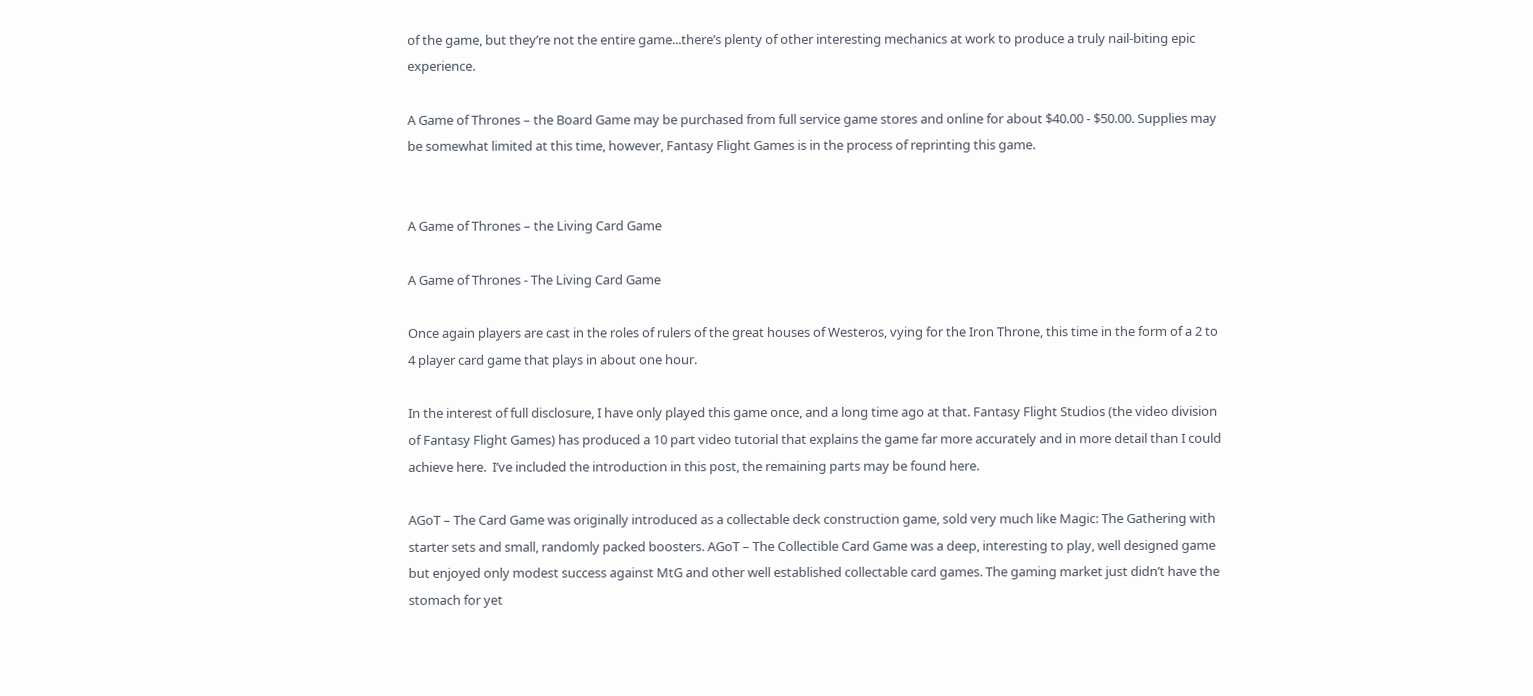of the game, but they’re not the entire game...there’s plenty of other interesting mechanics at work to produce a truly nail-biting epic experience.

A Game of Thrones – the Board Game may be purchased from full service game stores and online for about $40.00 - $50.00. Supplies may be somewhat limited at this time, however, Fantasy Flight Games is in the process of reprinting this game.


A Game of Thrones – the Living Card Game

A Game of Thrones - The Living Card Game

Once again players are cast in the roles of rulers of the great houses of Westeros, vying for the Iron Throne, this time in the form of a 2 to 4 player card game that plays in about one hour.

In the interest of full disclosure, I have only played this game once, and a long time ago at that. Fantasy Flight Studios (the video division of Fantasy Flight Games) has produced a 10 part video tutorial that explains the game far more accurately and in more detail than I could achieve here.  I’ve included the introduction in this post, the remaining parts may be found here.

AGoT – The Card Game was originally introduced as a collectable deck construction game, sold very much like Magic: The Gathering with starter sets and small, randomly packed boosters. AGoT – The Collectible Card Game was a deep, interesting to play, well designed game but enjoyed only modest success against MtG and other well established collectable card games. The gaming market just didn’t have the stomach for yet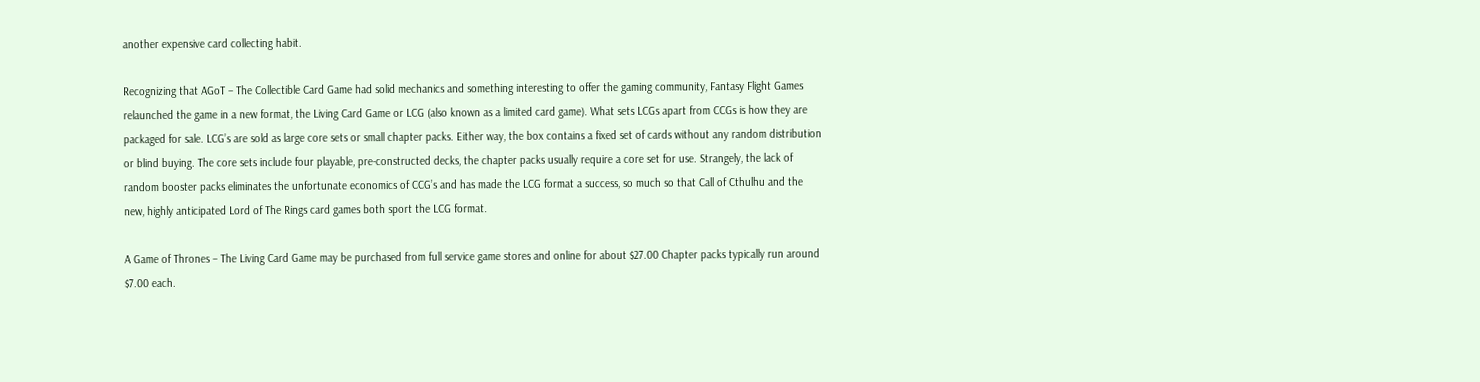another expensive card collecting habit.

Recognizing that AGoT – The Collectible Card Game had solid mechanics and something interesting to offer the gaming community, Fantasy Flight Games relaunched the game in a new format, the Living Card Game or LCG (also known as a limited card game). What sets LCGs apart from CCGs is how they are packaged for sale. LCG’s are sold as large core sets or small chapter packs. Either way, the box contains a fixed set of cards without any random distribution or blind buying. The core sets include four playable, pre-constructed decks, the chapter packs usually require a core set for use. Strangely, the lack of random booster packs eliminates the unfortunate economics of CCG’s and has made the LCG format a success, so much so that Call of Cthulhu and the new, highly anticipated Lord of The Rings card games both sport the LCG format.

A Game of Thrones – The Living Card Game may be purchased from full service game stores and online for about $27.00 Chapter packs typically run around $7.00 each.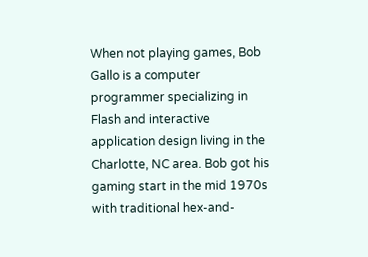When not playing games, Bob Gallo is a computer programmer specializing in Flash and interactive application design living in the Charlotte, NC area. Bob got his gaming start in the mid 1970s with traditional hex-and-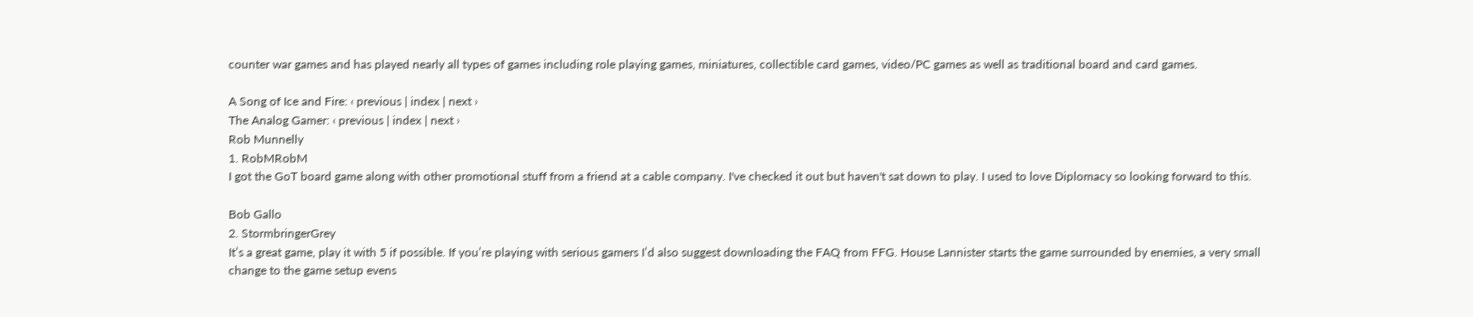counter war games and has played nearly all types of games including role playing games, miniatures, collectible card games, video/PC games as well as traditional board and card games.

A Song of Ice and Fire: ‹ previous | index | next ›
The Analog Gamer: ‹ previous | index | next ›
Rob Munnelly
1. RobMRobM
I got the GoT board game along with other promotional stuff from a friend at a cable company. I've checked it out but haven't sat down to play. I used to love Diplomacy so looking forward to this.

Bob Gallo
2. StormbringerGrey
It’s a great game, play it with 5 if possible. If you’re playing with serious gamers I’d also suggest downloading the FAQ from FFG. House Lannister starts the game surrounded by enemies, a very small change to the game setup evens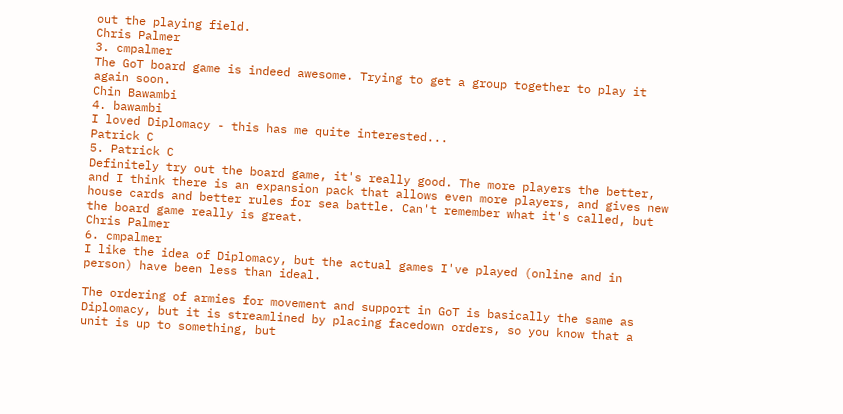out the playing field.
Chris Palmer
3. cmpalmer
The GoT board game is indeed awesome. Trying to get a group together to play it again soon.
Chin Bawambi
4. bawambi
I loved Diplomacy - this has me quite interested...
Patrick C
5. Patrick C
Definitely try out the board game, it's really good. The more players the better, and I think there is an expansion pack that allows even more players, and gives new house cards and better rules for sea battle. Can't remember what it's called, but the board game really is great.
Chris Palmer
6. cmpalmer
I like the idea of Diplomacy, but the actual games I've played (online and in person) have been less than ideal.

The ordering of armies for movement and support in GoT is basically the same as Diplomacy, but it is streamlined by placing facedown orders, so you know that a unit is up to something, but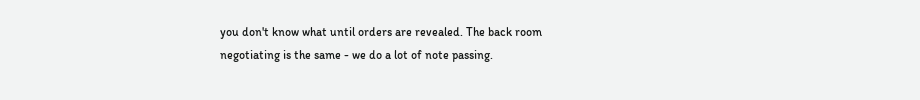you don't know what until orders are revealed. The back room negotiating is the same - we do a lot of note passing.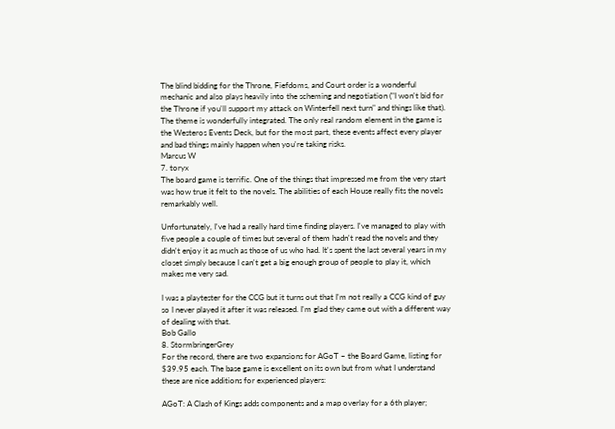The blind bidding for the Throne, Fiefdoms, and Court order is a wonderful mechanic and also plays heavily into the scheming and negotiation ("I won't bid for the Throne if you'll support my attack on Winterfell next turn" and things like that). The theme is wonderfully integrated. The only real random element in the game is the Westeros Events Deck, but for the most part, these events affect every player and bad things mainly happen when you're taking risks.
Marcus W
7. toryx
The board game is terrific. One of the things that impressed me from the very start was how true it felt to the novels. The abilities of each House really fits the novels remarkably well.

Unfortunately, I've had a really hard time finding players. I've managed to play with five people a couple of times but several of them hadn't read the novels and they didn't enjoy it as much as those of us who had. It's spent the last several years in my closet simply because I can't get a big enough group of people to play it, which makes me very sad.

I was a playtester for the CCG but it turns out that I'm not really a CCG kind of guy so I never played it after it was released. I'm glad they came out with a different way of dealing with that.
Bob Gallo
8. StormbringerGrey
For the record, there are two expansions for AGoT – the Board Game, listing for $39.95 each. The base game is excellent on its own but from what I understand these are nice additions for experienced players:

AGoT: A Clash of Kings adds components and a map overlay for a 6th player;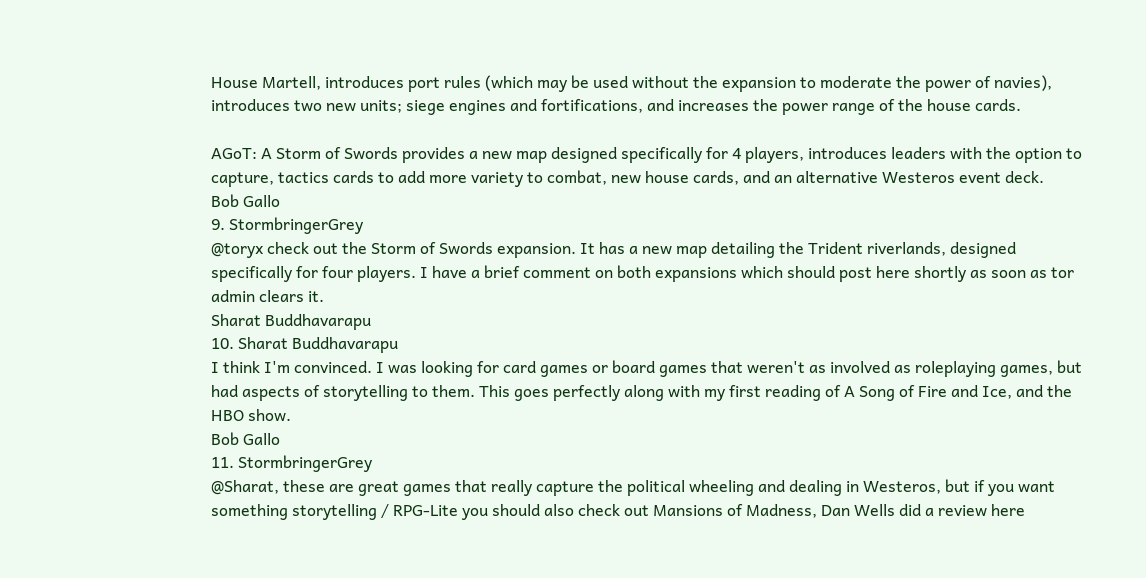House Martell, introduces port rules (which may be used without the expansion to moderate the power of navies), introduces two new units; siege engines and fortifications, and increases the power range of the house cards.

AGoT: A Storm of Swords provides a new map designed specifically for 4 players, introduces leaders with the option to capture, tactics cards to add more variety to combat, new house cards, and an alternative Westeros event deck.
Bob Gallo
9. StormbringerGrey
@toryx check out the Storm of Swords expansion. It has a new map detailing the Trident riverlands, designed specifically for four players. I have a brief comment on both expansions which should post here shortly as soon as tor admin clears it.
Sharat Buddhavarapu
10. Sharat Buddhavarapu
I think I'm convinced. I was looking for card games or board games that weren't as involved as roleplaying games, but had aspects of storytelling to them. This goes perfectly along with my first reading of A Song of Fire and Ice, and the HBO show.
Bob Gallo
11. StormbringerGrey
@Sharat, these are great games that really capture the political wheeling and dealing in Westeros, but if you want something storytelling / RPG-Lite you should also check out Mansions of Madness, Dan Wells did a review here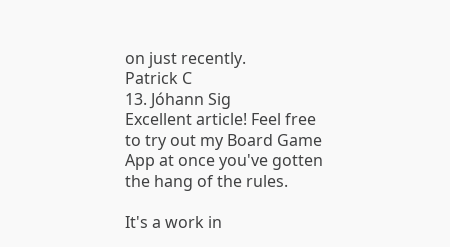on just recently.
Patrick C
13. Jóhann Sig
Excellent article! Feel free to try out my Board Game App at once you've gotten the hang of the rules.

It's a work in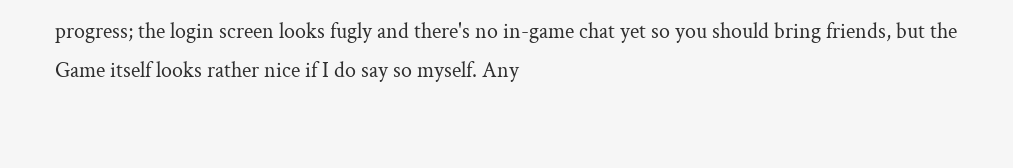progress; the login screen looks fugly and there's no in-game chat yet so you should bring friends, but the Game itself looks rather nice if I do say so myself. Any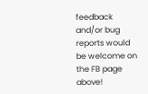feedback and/or bug reports would be welcome on the FB page above!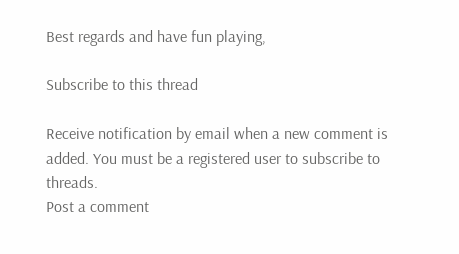Best regards and have fun playing,

Subscribe to this thread

Receive notification by email when a new comment is added. You must be a registered user to subscribe to threads.
Post a comment